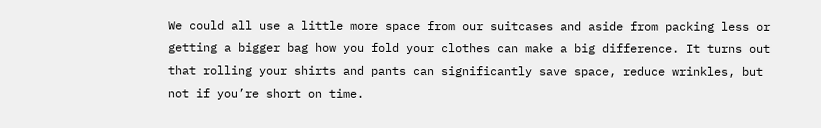We could all use a little more space from our suitcases and aside from packing less or getting a bigger bag how you fold your clothes can make a big difference. It turns out that rolling your shirts and pants can significantly save space, reduce wrinkles, but not if you’re short on time.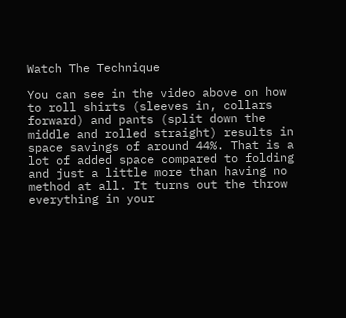Watch The Technique

You can see in the video above on how to roll shirts (sleeves in, collars forward) and pants (split down the middle and rolled straight) results in space savings of around 44%. That is a lot of added space compared to folding and just a little more than having no method at all. It turns out the throw everything in your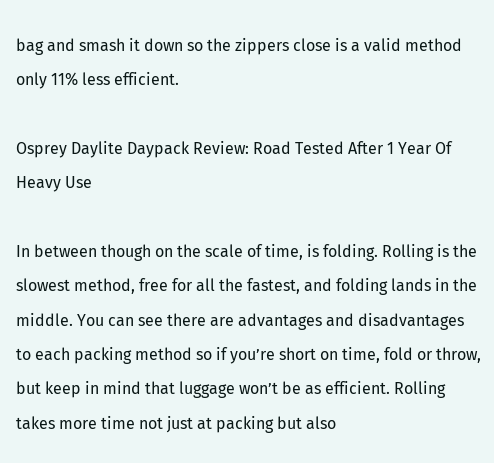bag and smash it down so the zippers close is a valid method only 11% less efficient.

Osprey Daylite Daypack Review: Road Tested After 1 Year Of Heavy Use

In between though on the scale of time, is folding. Rolling is the slowest method, free for all the fastest, and folding lands in the middle. You can see there are advantages and disadvantages to each packing method so if you’re short on time, fold or throw, but keep in mind that luggage won’t be as efficient. Rolling takes more time not just at packing but also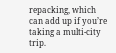repacking, which can add up if you’re taking a multi-city trip.